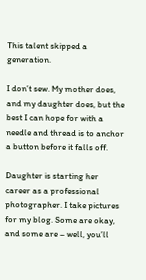This talent skipped a generation.

I don’t sew. My mother does, and my daughter does, but the best I can hope for with a needle and thread is to anchor a button before it falls off.

Daughter is starting her career as a professional photographer. I take pictures for my blog. Some are okay, and some are – well, you’ll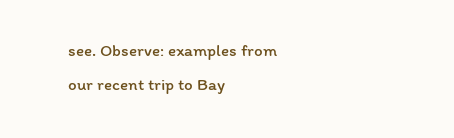see. Observe: examples from our recent trip to Bay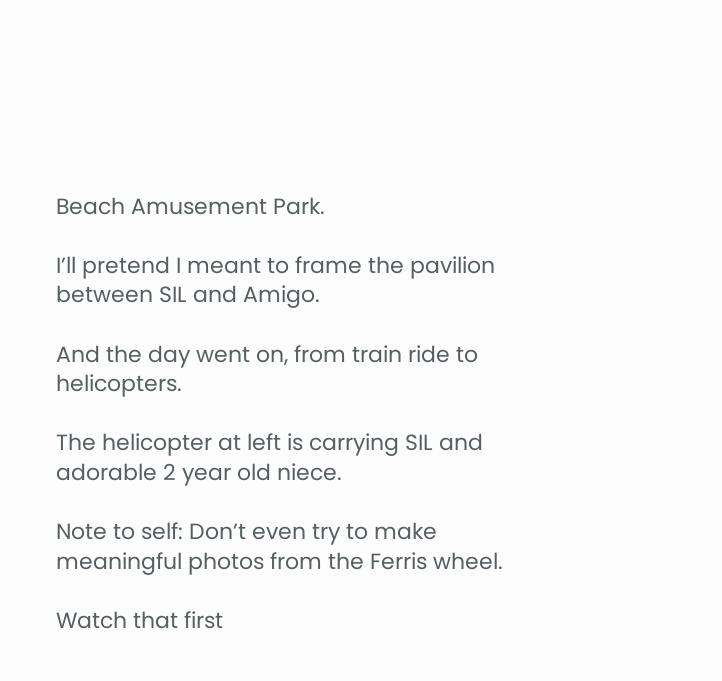Beach Amusement Park.

I’ll pretend I meant to frame the pavilion between SIL and Amigo.

And the day went on, from train ride to helicopters.

The helicopter at left is carrying SIL and adorable 2 year old niece.

Note to self: Don’t even try to make meaningful photos from the Ferris wheel.

Watch that first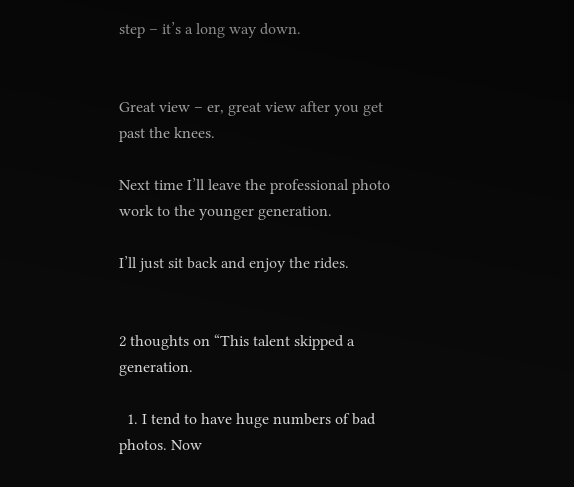step – it’s a long way down.


Great view – er, great view after you get past the knees.

Next time I’ll leave the professional photo work to the younger generation.

I’ll just sit back and enjoy the rides.


2 thoughts on “This talent skipped a generation.

  1. I tend to have huge numbers of bad photos. Now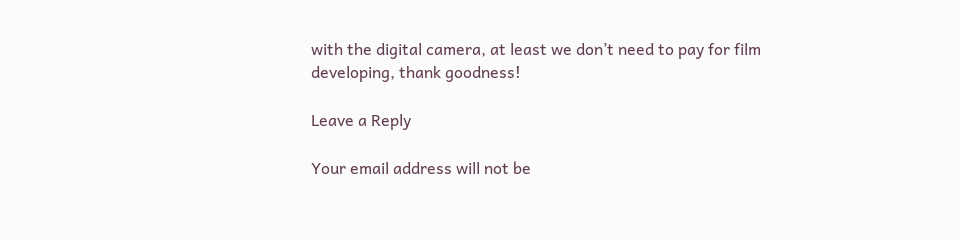with the digital camera, at least we don’t need to pay for film developing, thank goodness!

Leave a Reply

Your email address will not be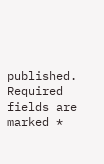published. Required fields are marked *